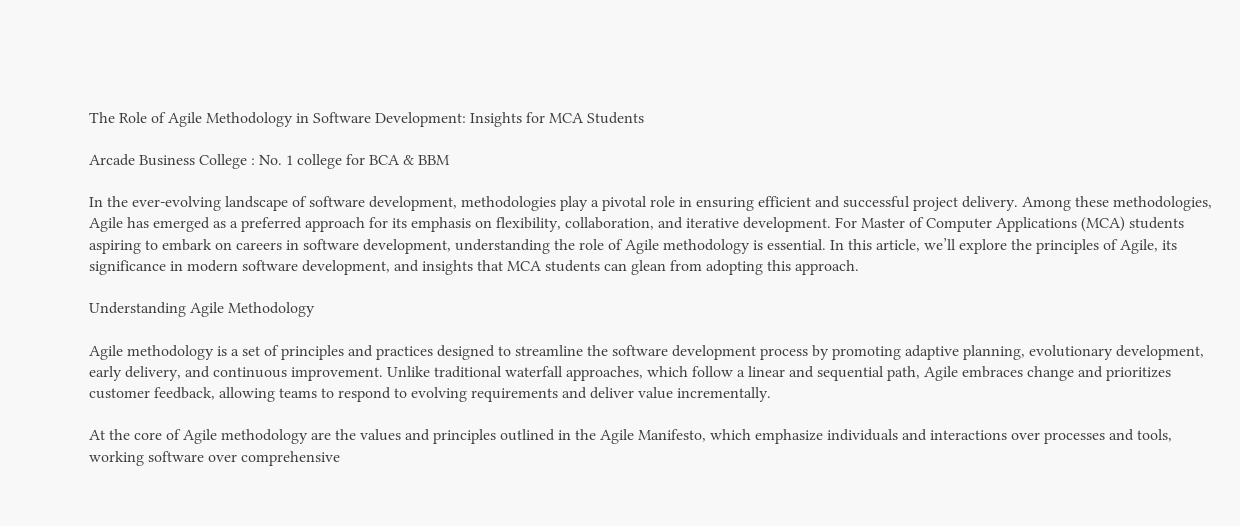The Role of Agile Methodology in Software Development: Insights for MCA Students

Arcade Business College : No. 1 college for BCA & BBM

In the ever-evolving landscape of software development, methodologies play a pivotal role in ensuring efficient and successful project delivery. Among these methodologies, Agile has emerged as a preferred approach for its emphasis on flexibility, collaboration, and iterative development. For Master of Computer Applications (MCA) students aspiring to embark on careers in software development, understanding the role of Agile methodology is essential. In this article, we’ll explore the principles of Agile, its significance in modern software development, and insights that MCA students can glean from adopting this approach.

Understanding Agile Methodology

Agile methodology is a set of principles and practices designed to streamline the software development process by promoting adaptive planning, evolutionary development, early delivery, and continuous improvement. Unlike traditional waterfall approaches, which follow a linear and sequential path, Agile embraces change and prioritizes customer feedback, allowing teams to respond to evolving requirements and deliver value incrementally.

At the core of Agile methodology are the values and principles outlined in the Agile Manifesto, which emphasize individuals and interactions over processes and tools, working software over comprehensive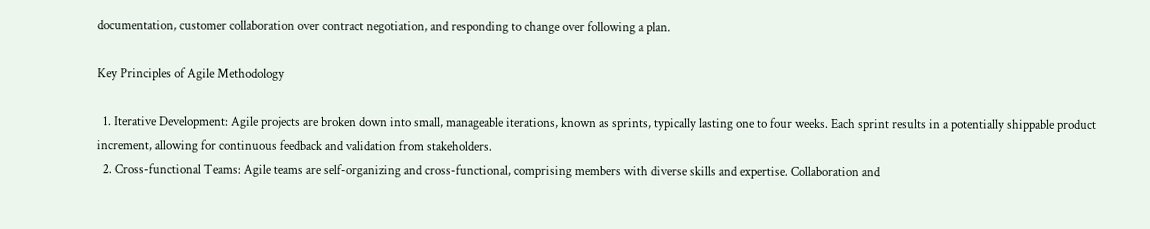documentation, customer collaboration over contract negotiation, and responding to change over following a plan.

Key Principles of Agile Methodology

  1. Iterative Development: Agile projects are broken down into small, manageable iterations, known as sprints, typically lasting one to four weeks. Each sprint results in a potentially shippable product increment, allowing for continuous feedback and validation from stakeholders.
  2. Cross-functional Teams: Agile teams are self-organizing and cross-functional, comprising members with diverse skills and expertise. Collaboration and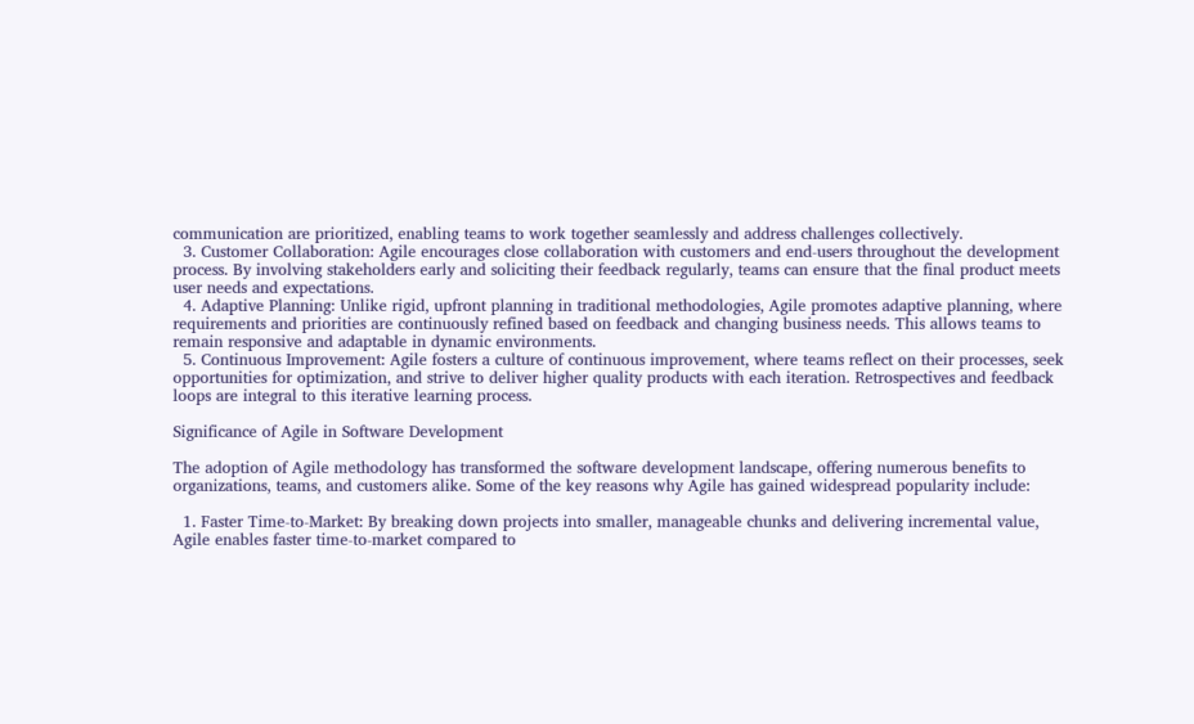communication are prioritized, enabling teams to work together seamlessly and address challenges collectively.
  3. Customer Collaboration: Agile encourages close collaboration with customers and end-users throughout the development process. By involving stakeholders early and soliciting their feedback regularly, teams can ensure that the final product meets user needs and expectations.
  4. Adaptive Planning: Unlike rigid, upfront planning in traditional methodologies, Agile promotes adaptive planning, where requirements and priorities are continuously refined based on feedback and changing business needs. This allows teams to remain responsive and adaptable in dynamic environments.
  5. Continuous Improvement: Agile fosters a culture of continuous improvement, where teams reflect on their processes, seek opportunities for optimization, and strive to deliver higher quality products with each iteration. Retrospectives and feedback loops are integral to this iterative learning process.

Significance of Agile in Software Development

The adoption of Agile methodology has transformed the software development landscape, offering numerous benefits to organizations, teams, and customers alike. Some of the key reasons why Agile has gained widespread popularity include:

  1. Faster Time-to-Market: By breaking down projects into smaller, manageable chunks and delivering incremental value, Agile enables faster time-to-market compared to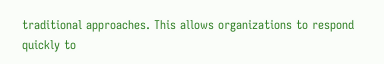traditional approaches. This allows organizations to respond quickly to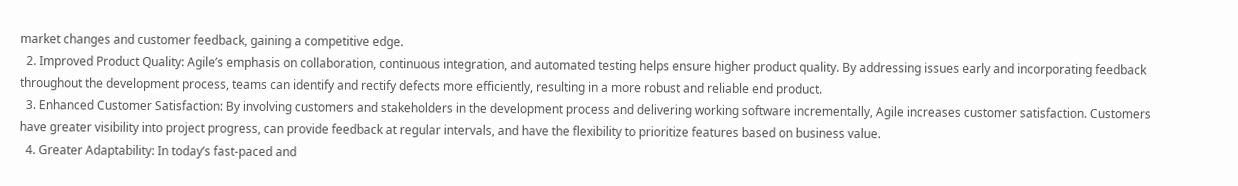market changes and customer feedback, gaining a competitive edge.
  2. Improved Product Quality: Agile’s emphasis on collaboration, continuous integration, and automated testing helps ensure higher product quality. By addressing issues early and incorporating feedback throughout the development process, teams can identify and rectify defects more efficiently, resulting in a more robust and reliable end product.
  3. Enhanced Customer Satisfaction: By involving customers and stakeholders in the development process and delivering working software incrementally, Agile increases customer satisfaction. Customers have greater visibility into project progress, can provide feedback at regular intervals, and have the flexibility to prioritize features based on business value.
  4. Greater Adaptability: In today’s fast-paced and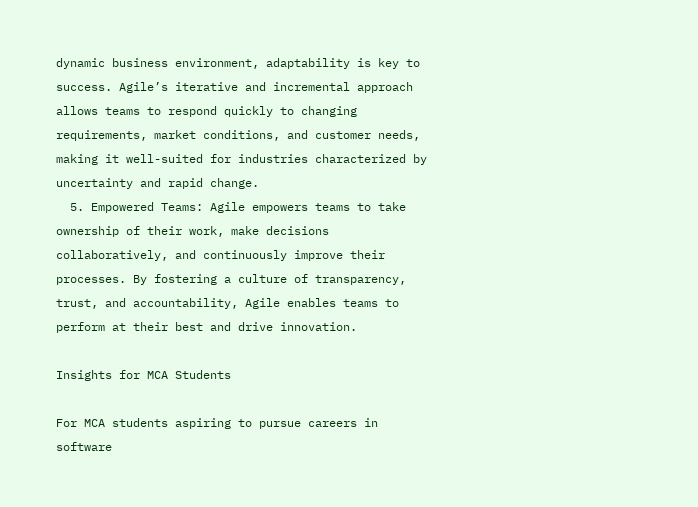dynamic business environment, adaptability is key to success. Agile’s iterative and incremental approach allows teams to respond quickly to changing requirements, market conditions, and customer needs, making it well-suited for industries characterized by uncertainty and rapid change.
  5. Empowered Teams: Agile empowers teams to take ownership of their work, make decisions collaboratively, and continuously improve their processes. By fostering a culture of transparency, trust, and accountability, Agile enables teams to perform at their best and drive innovation.

Insights for MCA Students

For MCA students aspiring to pursue careers in software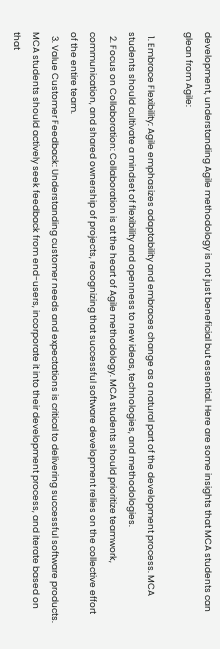development, understanding Agile methodology is not just beneficial but essential. Here are some insights that MCA students can glean from Agile:

  1. Embrace Flexibility: Agile emphasizes adaptability and embraces change as a natural part of the development process. MCA students should cultivate a mindset of flexibility and openness to new ideas, technologies, and methodologies.
  2. Focus on Collaboration: Collaboration is at the heart of Agile methodology. MCA students should prioritize teamwork, communication, and shared ownership of projects, recognizing that successful software development relies on the collective effort of the entire team.
  3. Value Customer Feedback: Understanding customer needs and expectations is critical to delivering successful software products. MCA students should actively seek feedback from end-users, incorporate it into their development process, and iterate based on that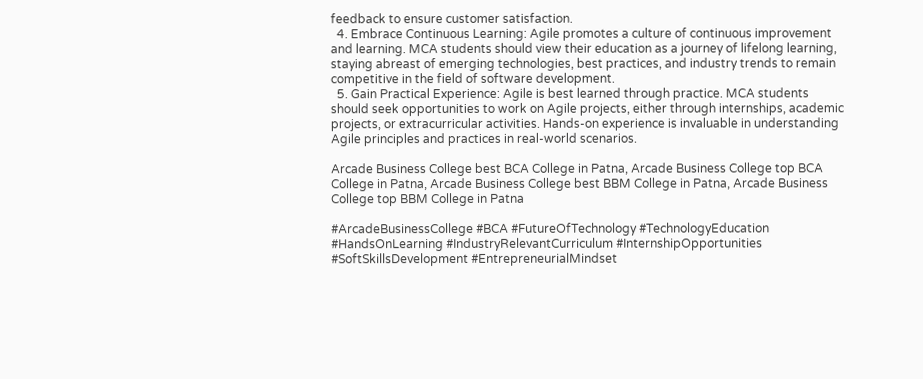feedback to ensure customer satisfaction.
  4. Embrace Continuous Learning: Agile promotes a culture of continuous improvement and learning. MCA students should view their education as a journey of lifelong learning, staying abreast of emerging technologies, best practices, and industry trends to remain competitive in the field of software development.
  5. Gain Practical Experience: Agile is best learned through practice. MCA students should seek opportunities to work on Agile projects, either through internships, academic projects, or extracurricular activities. Hands-on experience is invaluable in understanding Agile principles and practices in real-world scenarios.

Arcade Business College best BCA College in Patna, Arcade Business College top BCA College in Patna, Arcade Business College best BBM College in Patna, Arcade Business College top BBM College in Patna

#ArcadeBusinessCollege #BCA #FutureOfTechnology #TechnologyEducation #HandsOnLearning #IndustryRelevantCurriculum #InternshipOpportunities #SoftSkillsDevelopment #EntrepreneurialMindset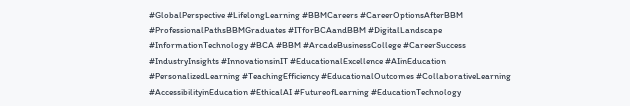#GlobalPerspective #LifelongLearning #BBMCareers #CareerOptionsAfterBBM #ProfessionalPathsBBMGraduates #ITforBCAandBBM #DigitalLandscape #InformationTechnology #BCA #BBM #ArcadeBusinessCollege #CareerSuccess #IndustryInsights #InnovationsinIT #EducationalExcellence #AIinEducation #PersonalizedLearning #TeachingEfficiency #EducationalOutcomes #CollaborativeLearning #AccessibilityinEducation #EthicalAI #FutureofLearning #EducationTechnology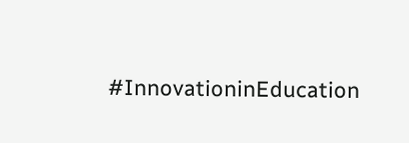#InnovationinEducation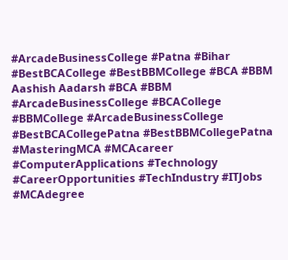#ArcadeBusinessCollege #Patna #Bihar #BestBCACollege #BestBBMCollege #BCA #BBM Aashish Aadarsh #BCA #BBM #ArcadeBusinessCollege #BCACollege #BBMCollege #ArcadeBusinessCollege #BestBCACollegePatna #BestBBMCollegePatna #MasteringMCA #MCAcareer #ComputerApplications #Technology #CareerOpportunities #TechIndustry #ITJobs #MCAdegree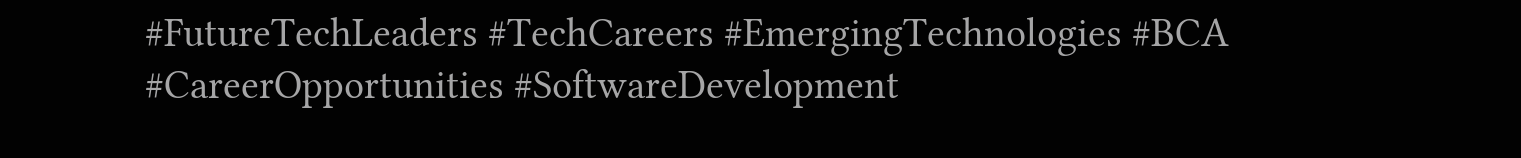#FutureTechLeaders #TechCareers #EmergingTechnologies #BCA #CareerOpportunities #SoftwareDevelopment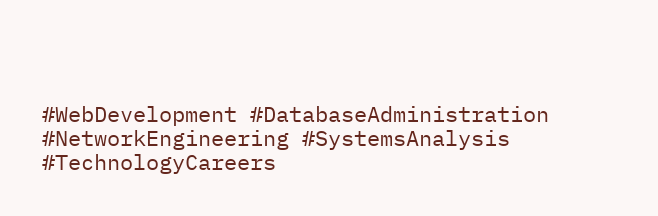#WebDevelopment #DatabaseAdministration #NetworkEngineering #SystemsAnalysis #TechnologyCareers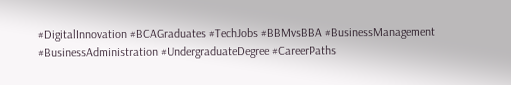#DigitalInnovation #BCAGraduates #TechJobs #BBMvsBBA #BusinessManagement #BusinessAdministration #UndergraduateDegree #CareerPaths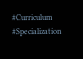#Curriculum #Specialization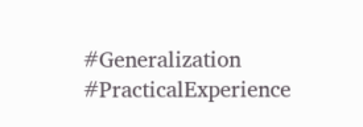#Generalization #PracticalExperience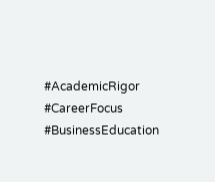#AcademicRigor #CareerFocus #BusinessEducation